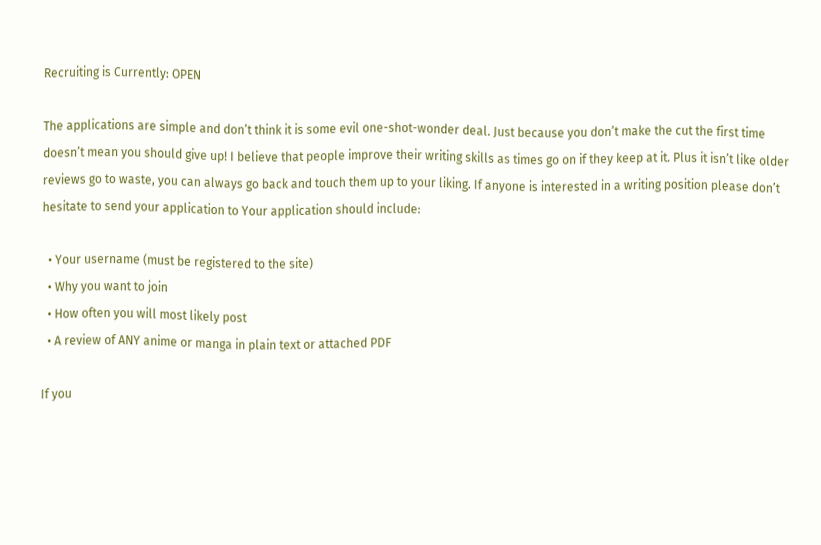Recruiting is Currently: OPEN

The applications are simple and don’t think it is some evil one-shot-wonder deal. Just because you don’t make the cut the first time doesn’t mean you should give up! I believe that people improve their writing skills as times go on if they keep at it. Plus it isn’t like older reviews go to waste, you can always go back and touch them up to your liking. If anyone is interested in a writing position please don’t hesitate to send your application to Your application should include:

  • Your username (must be registered to the site)
  • Why you want to join
  • How often you will most likely post
  • A review of ANY anime or manga in plain text or attached PDF

If you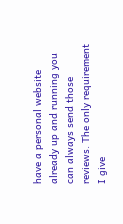have a personal website already up and running you can always send those reviews. The only requirement I give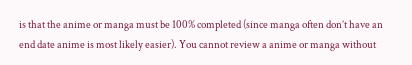is that the anime or manga must be 100% completed (since manga often don’t have an end date anime is most likely easier). You cannot review a anime or manga without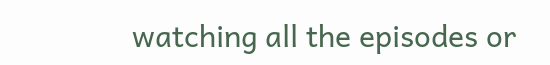watching all the episodes or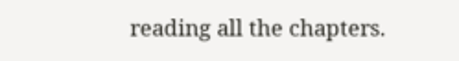reading all the chapters.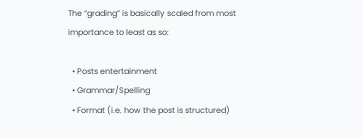The “grading” is basically scaled from most importance to least as so:

  • Posts entertainment
  • Grammar/Spelling
  • Format (i.e. how the post is structured)